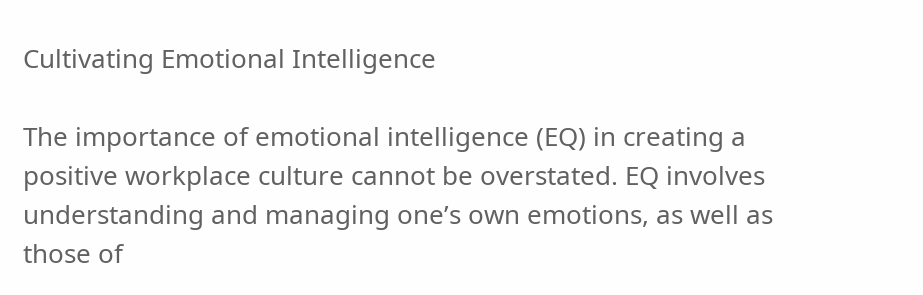Cultivating Emotional Intelligence

The importance of emotional intelligence (EQ) in creating a positive workplace culture cannot be overstated. EQ involves understanding and managing one’s own emotions, as well as those of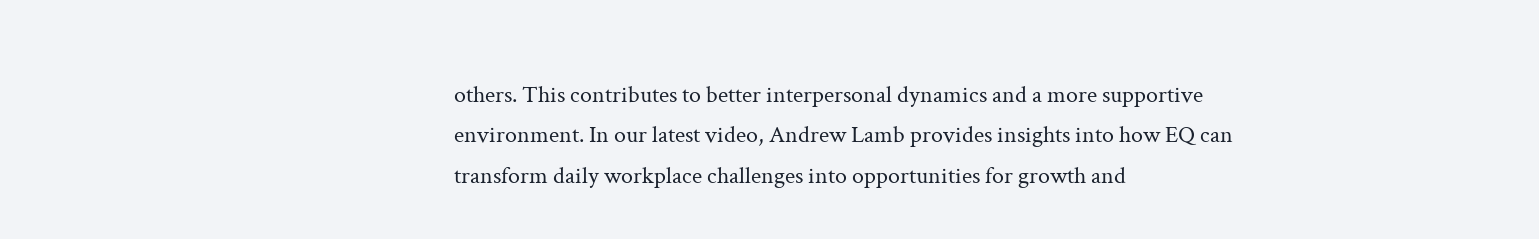others. This contributes to better interpersonal dynamics and a more supportive environment. In our latest video, Andrew Lamb provides insights into how EQ can transform daily workplace challenges into opportunities for growth and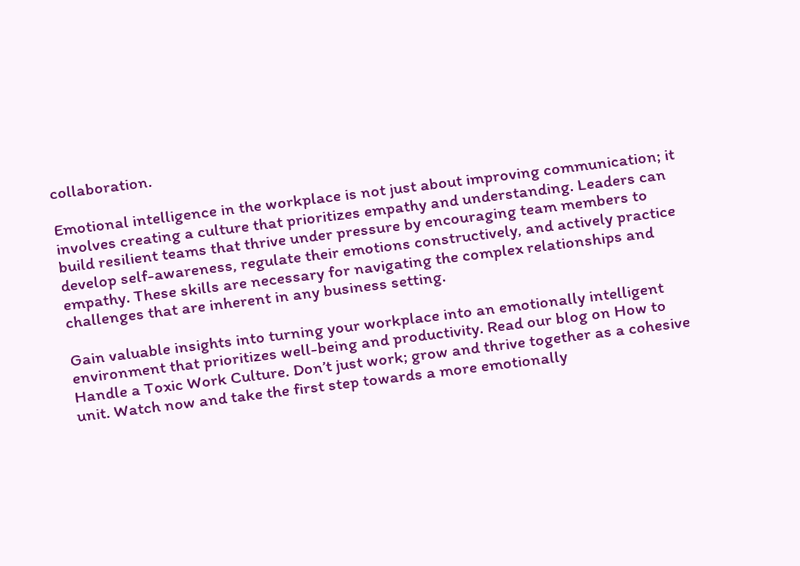collaboration.

Emotional intelligence in the workplace is not just about improving communication; it involves creating a culture that prioritizes empathy and understanding. Leaders can build resilient teams that thrive under pressure by encouraging team members to develop self-awareness, regulate their emotions constructively, and actively practice empathy. These skills are necessary for navigating the complex relationships and challenges that are inherent in any business setting.

Gain valuable insights into turning your workplace into an emotionally intelligent environment that prioritizes well-being and productivity. Read our blog on How to Handle a Toxic Work Culture. Don’t just work; grow and thrive together as a cohesive unit. Watch now and take the first step towards a more emotionally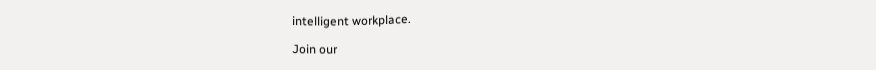intelligent workplace.

Join our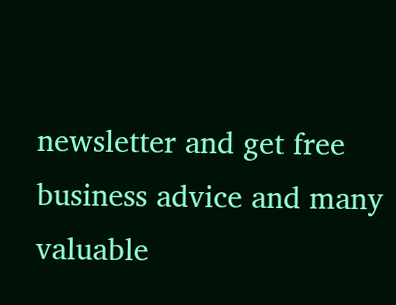newsletter and get free business advice and many valuable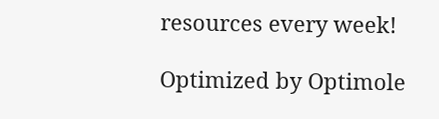resources every week!

Optimized by Optimole